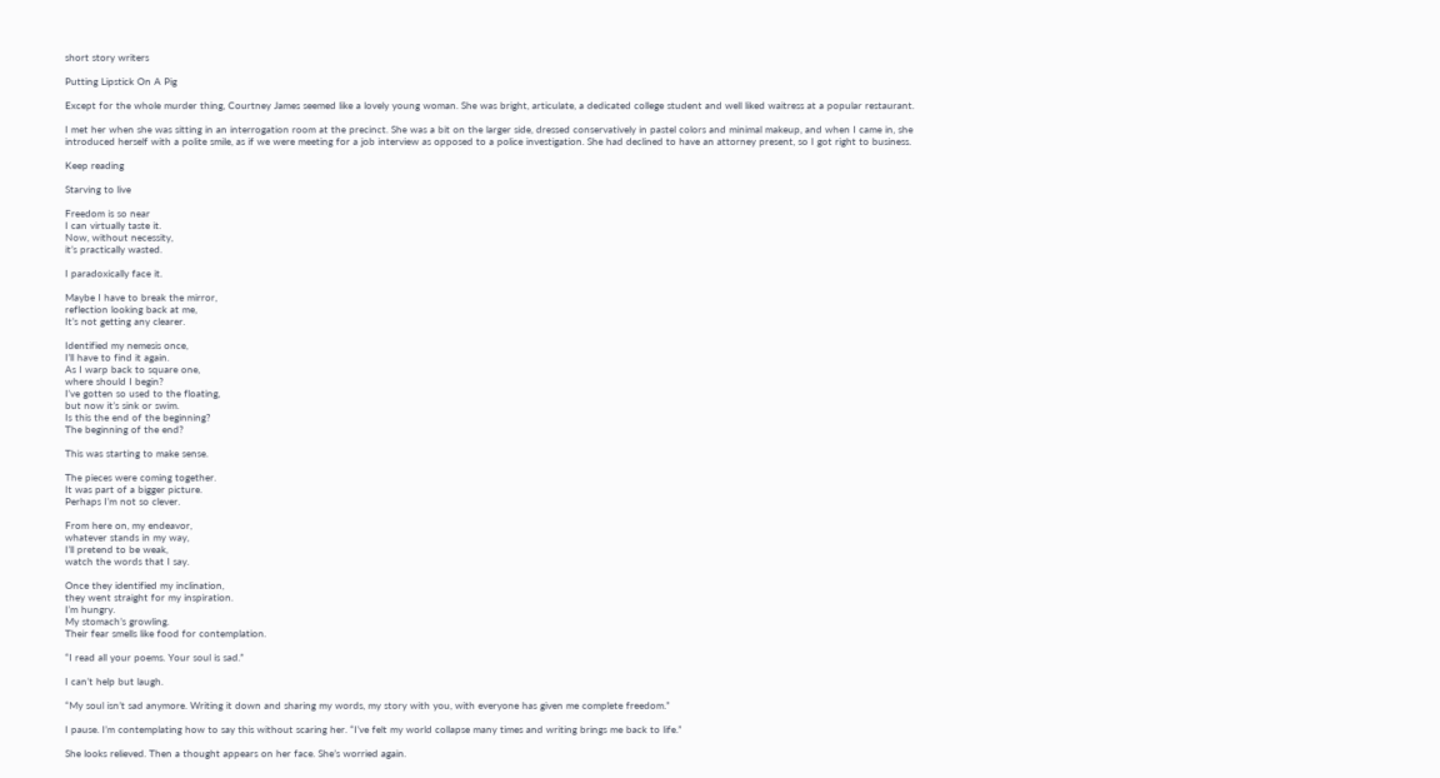short story writers

Putting Lipstick On A Pig

Except for the whole murder thing, Courtney James seemed like a lovely young woman. She was bright, articulate, a dedicated college student and well liked waitress at a popular restaurant.

I met her when she was sitting in an interrogation room at the precinct. She was a bit on the larger side, dressed conservatively in pastel colors and minimal makeup, and when I came in, she introduced herself with a polite smile, as if we were meeting for a job interview as opposed to a police investigation. She had declined to have an attorney present, so I got right to business.

Keep reading

Starving to live

Freedom is so near
I can virtually taste it.
Now, without necessity,
it’s practically wasted.

I paradoxically face it.

Maybe I have to break the mirror,
reflection looking back at me,
It’s not getting any clearer.

Identified my nemesis once,
I’ll have to find it again.
As I warp back to square one,
where should I begin?
I’ve gotten so used to the floating,
but now it’s sink or swim.
Is this the end of the beginning?
The beginning of the end?

This was starting to make sense.

The pieces were coming together.
It was part of a bigger picture.
Perhaps I’m not so clever.

From here on, my endeavor,
whatever stands in my way,
I’ll pretend to be weak,
watch the words that I say.

Once they identified my inclination,
they went straight for my inspiration.
I’m hungry.
My stomach’s growling.
Their fear smells like food for contemplation.

“I read all your poems. Your soul is sad.”

I can’t help but laugh.

“My soul isn’t sad anymore. Writing it down and sharing my words, my story with you, with everyone has given me complete freedom.”

I pause. I’m contemplating how to say this without scaring her. “I’ve felt my world collapse many times and writing brings me back to life.”

She looks relieved. Then a thought appears on her face. She’s worried again.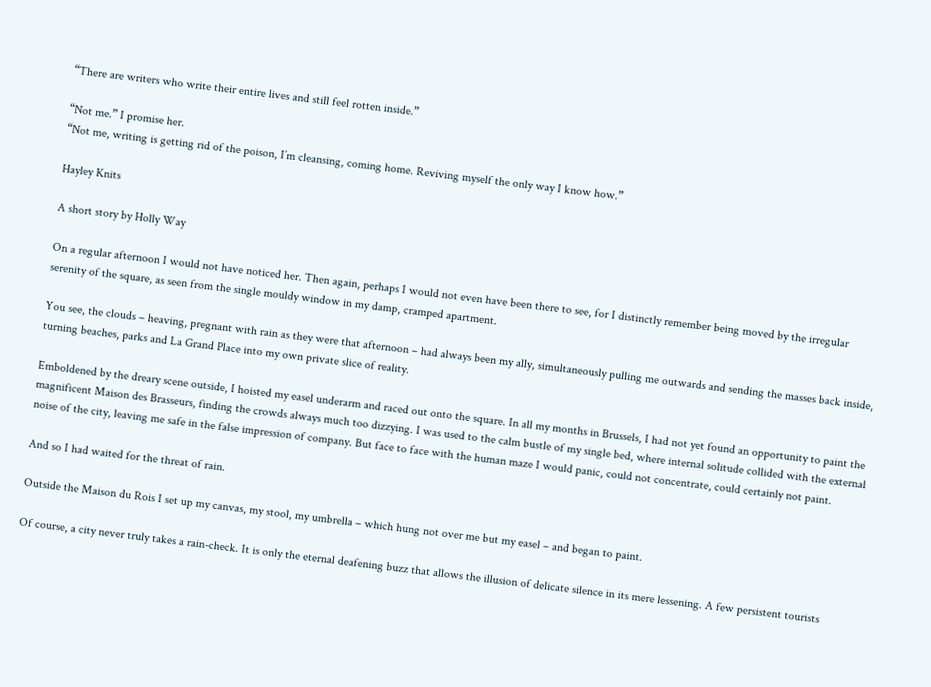“There are writers who write their entire lives and still feel rotten inside.”

“Not me.” I promise her.
“Not me, writing is getting rid of the poison, I’m cleansing, coming home. Reviving myself the only way I know how.”

Hayley Knits

A short story by Holly Way

On a regular afternoon I would not have noticed her. Then again, perhaps I would not even have been there to see, for I distinctly remember being moved by the irregular serenity of the square, as seen from the single mouldy window in my damp, cramped apartment.

You see, the clouds – heaving, pregnant with rain as they were that afternoon – had always been my ally, simultaneously pulling me outwards and sending the masses back inside, turning beaches, parks and La Grand Place into my own private slice of reality.

Emboldened by the dreary scene outside, I hoisted my easel underarm and raced out onto the square. In all my months in Brussels, I had not yet found an opportunity to paint the magnificent Maison des Brasseurs, finding the crowds always much too dizzying. I was used to the calm bustle of my single bed, where internal solitude collided with the external noise of the city, leaving me safe in the false impression of company. But face to face with the human maze I would panic, could not concentrate, could certainly not paint.

And so I had waited for the threat of rain.

Outside the Maison du Rois I set up my canvas, my stool, my umbrella – which hung not over me but my easel – and began to paint.

Of course, a city never truly takes a rain-check. It is only the eternal deafening buzz that allows the illusion of delicate silence in its mere lessening. A few persistent tourists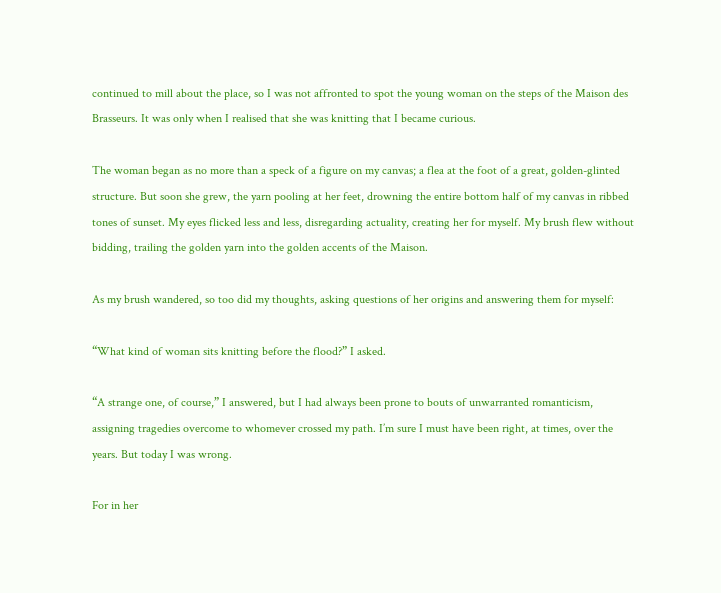continued to mill about the place, so I was not affronted to spot the young woman on the steps of the Maison des Brasseurs. It was only when I realised that she was knitting that I became curious.

The woman began as no more than a speck of a figure on my canvas; a flea at the foot of a great, golden-glinted structure. But soon she grew, the yarn pooling at her feet, drowning the entire bottom half of my canvas in ribbed tones of sunset. My eyes flicked less and less, disregarding actuality, creating her for myself. My brush flew without bidding, trailing the golden yarn into the golden accents of the Maison.

As my brush wandered, so too did my thoughts, asking questions of her origins and answering them for myself:

“What kind of woman sits knitting before the flood?” I asked.

“A strange one, of course,” I answered, but I had always been prone to bouts of unwarranted romanticism, assigning tragedies overcome to whomever crossed my path. I’m sure I must have been right, at times, over the years. But today I was wrong.

For in her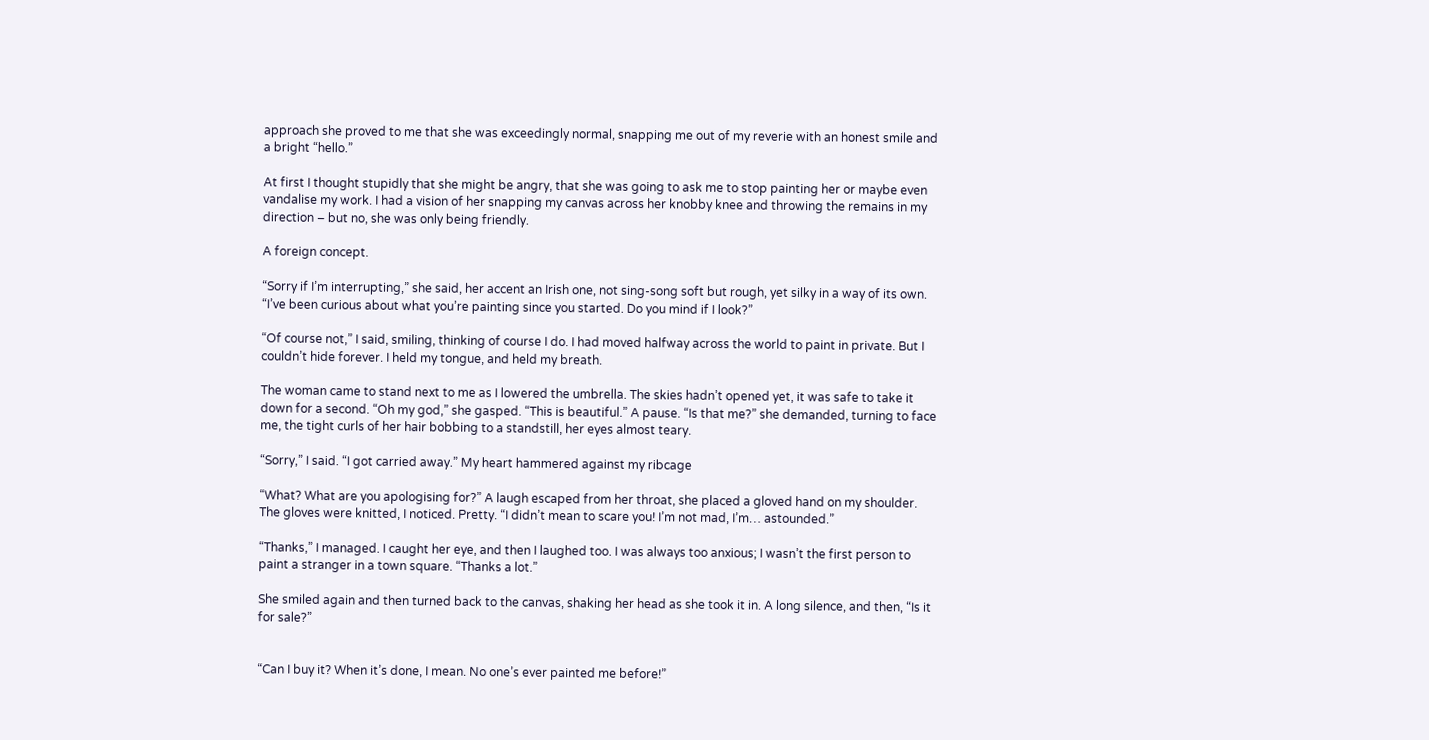approach she proved to me that she was exceedingly normal, snapping me out of my reverie with an honest smile and a bright “hello.”

At first I thought stupidly that she might be angry, that she was going to ask me to stop painting her or maybe even vandalise my work. I had a vision of her snapping my canvas across her knobby knee and throwing the remains in my direction – but no, she was only being friendly.

A foreign concept.

“Sorry if I’m interrupting,” she said, her accent an Irish one, not sing-song soft but rough, yet silky in a way of its own. “I’ve been curious about what you’re painting since you started. Do you mind if I look?”

“Of course not,” I said, smiling, thinking of course I do. I had moved halfway across the world to paint in private. But I couldn’t hide forever. I held my tongue, and held my breath.

The woman came to stand next to me as I lowered the umbrella. The skies hadn’t opened yet, it was safe to take it down for a second. “Oh my god,” she gasped. “This is beautiful.” A pause. “Is that me?” she demanded, turning to face me, the tight curls of her hair bobbing to a standstill, her eyes almost teary.

“Sorry,” I said. “I got carried away.” My heart hammered against my ribcage

“What? What are you apologising for?” A laugh escaped from her throat, she placed a gloved hand on my shoulder. The gloves were knitted, I noticed. Pretty. “I didn’t mean to scare you! I’m not mad, I’m… astounded.”

“Thanks,” I managed. I caught her eye, and then I laughed too. I was always too anxious; I wasn’t the first person to paint a stranger in a town square. “Thanks a lot.”

She smiled again and then turned back to the canvas, shaking her head as she took it in. A long silence, and then, “Is it for sale?”


“Can I buy it? When it’s done, I mean. No one’s ever painted me before!”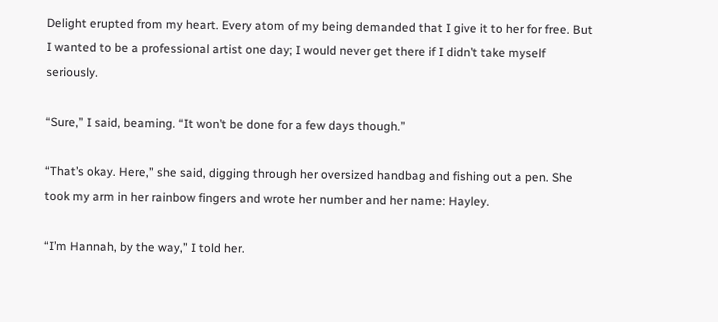Delight erupted from my heart. Every atom of my being demanded that I give it to her for free. But I wanted to be a professional artist one day; I would never get there if I didn’t take myself seriously.

“Sure,” I said, beaming. “It won’t be done for a few days though.”

“That’s okay. Here,” she said, digging through her oversized handbag and fishing out a pen. She took my arm in her rainbow fingers and wrote her number and her name: Hayley.

“I’m Hannah, by the way,” I told her.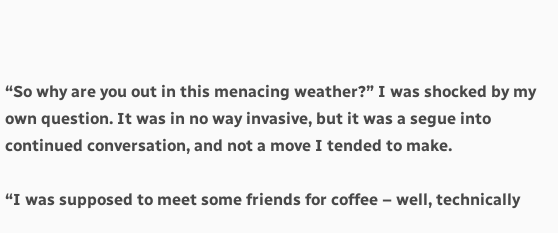“So why are you out in this menacing weather?” I was shocked by my own question. It was in no way invasive, but it was a segue into continued conversation, and not a move I tended to make.

“I was supposed to meet some friends for coffee – well, technically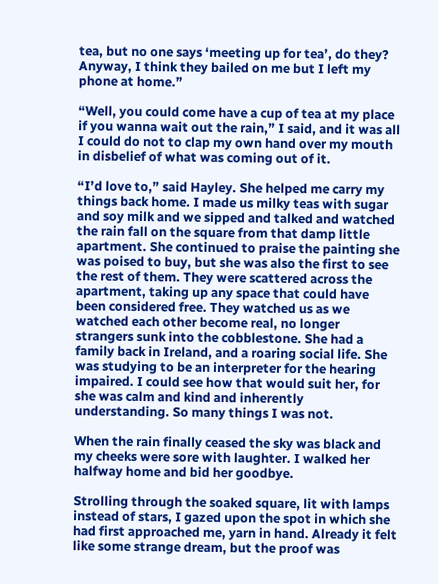tea, but no one says ‘meeting up for tea’, do they? Anyway, I think they bailed on me but I left my phone at home.”

“Well, you could come have a cup of tea at my place if you wanna wait out the rain,” I said, and it was all I could do not to clap my own hand over my mouth in disbelief of what was coming out of it.

“I’d love to,” said Hayley. She helped me carry my things back home. I made us milky teas with sugar and soy milk and we sipped and talked and watched the rain fall on the square from that damp little apartment. She continued to praise the painting she was poised to buy, but she was also the first to see the rest of them. They were scattered across the apartment, taking up any space that could have been considered free. They watched us as we watched each other become real, no longer strangers sunk into the cobblestone. She had a family back in Ireland, and a roaring social life. She was studying to be an interpreter for the hearing impaired. I could see how that would suit her, for she was calm and kind and inherently understanding. So many things I was not.

When the rain finally ceased the sky was black and my cheeks were sore with laughter. I walked her halfway home and bid her goodbye.

Strolling through the soaked square, lit with lamps instead of stars, I gazed upon the spot in which she had first approached me, yarn in hand. Already it felt like some strange dream, but the proof was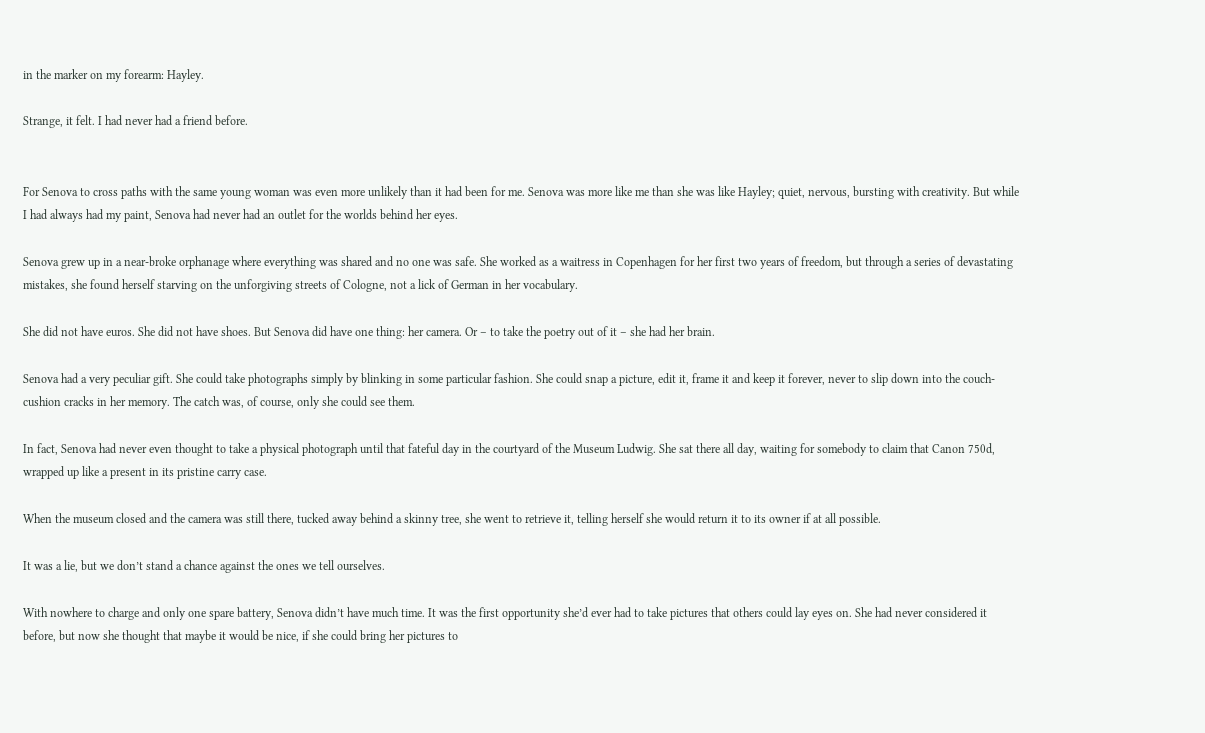in the marker on my forearm: Hayley.

Strange, it felt. I had never had a friend before.


For Senova to cross paths with the same young woman was even more unlikely than it had been for me. Senova was more like me than she was like Hayley; quiet, nervous, bursting with creativity. But while I had always had my paint, Senova had never had an outlet for the worlds behind her eyes.

Senova grew up in a near-broke orphanage where everything was shared and no one was safe. She worked as a waitress in Copenhagen for her first two years of freedom, but through a series of devastating mistakes, she found herself starving on the unforgiving streets of Cologne, not a lick of German in her vocabulary.

She did not have euros. She did not have shoes. But Senova did have one thing: her camera. Or – to take the poetry out of it – she had her brain.

Senova had a very peculiar gift. She could take photographs simply by blinking in some particular fashion. She could snap a picture, edit it, frame it and keep it forever, never to slip down into the couch-cushion cracks in her memory. The catch was, of course, only she could see them.

In fact, Senova had never even thought to take a physical photograph until that fateful day in the courtyard of the Museum Ludwig. She sat there all day, waiting for somebody to claim that Canon 750d, wrapped up like a present in its pristine carry case.

When the museum closed and the camera was still there, tucked away behind a skinny tree, she went to retrieve it, telling herself she would return it to its owner if at all possible.

It was a lie, but we don’t stand a chance against the ones we tell ourselves.

With nowhere to charge and only one spare battery, Senova didn’t have much time. It was the first opportunity she’d ever had to take pictures that others could lay eyes on. She had never considered it before, but now she thought that maybe it would be nice, if she could bring her pictures to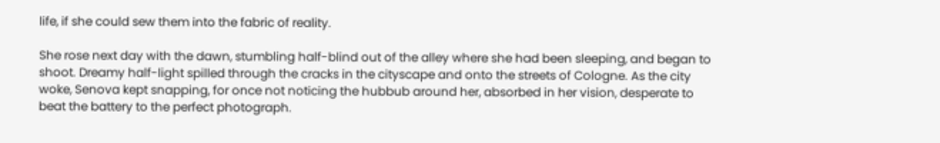life, if she could sew them into the fabric of reality.

She rose next day with the dawn, stumbling half-blind out of the alley where she had been sleeping, and began to shoot. Dreamy half-light spilled through the cracks in the cityscape and onto the streets of Cologne. As the city woke, Senova kept snapping, for once not noticing the hubbub around her, absorbed in her vision, desperate to beat the battery to the perfect photograph.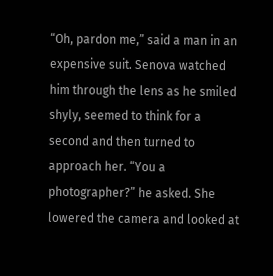“Oh, pardon me,” said a man in an expensive suit. Senova watched him through the lens as he smiled shyly, seemed to think for a second and then turned to approach her. “You a photographer?” he asked. She lowered the camera and looked at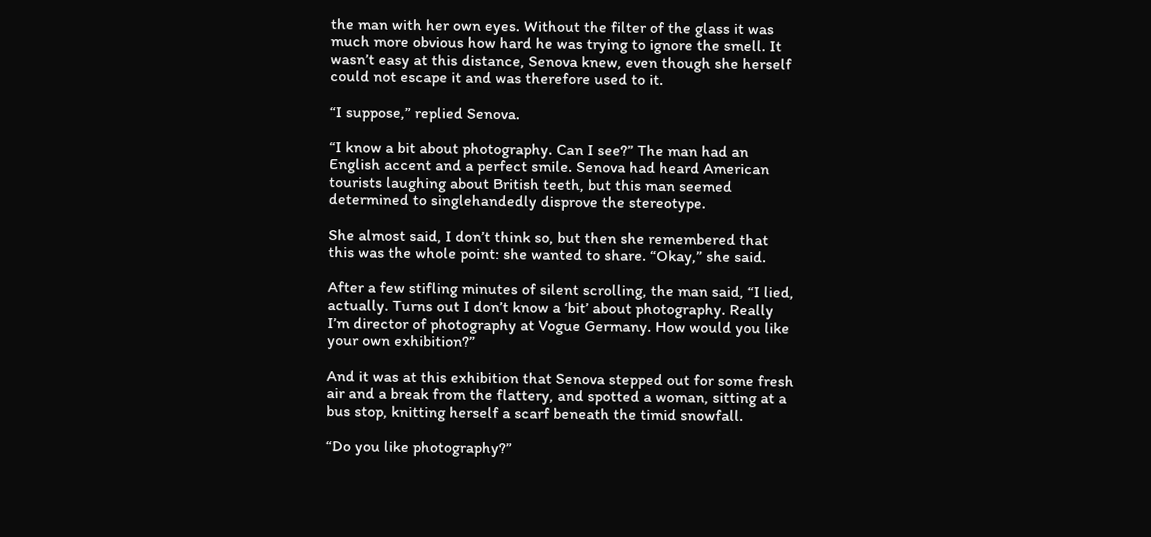the man with her own eyes. Without the filter of the glass it was much more obvious how hard he was trying to ignore the smell. It wasn’t easy at this distance, Senova knew, even though she herself could not escape it and was therefore used to it.

“I suppose,” replied Senova.

“I know a bit about photography. Can I see?” The man had an English accent and a perfect smile. Senova had heard American tourists laughing about British teeth, but this man seemed determined to singlehandedly disprove the stereotype.

She almost said, I don’t think so, but then she remembered that this was the whole point: she wanted to share. “Okay,” she said.

After a few stifling minutes of silent scrolling, the man said, “I lied, actually. Turns out I don’t know a ‘bit’ about photography. Really I’m director of photography at Vogue Germany. How would you like your own exhibition?”

And it was at this exhibition that Senova stepped out for some fresh air and a break from the flattery, and spotted a woman, sitting at a bus stop, knitting herself a scarf beneath the timid snowfall.

“Do you like photography?”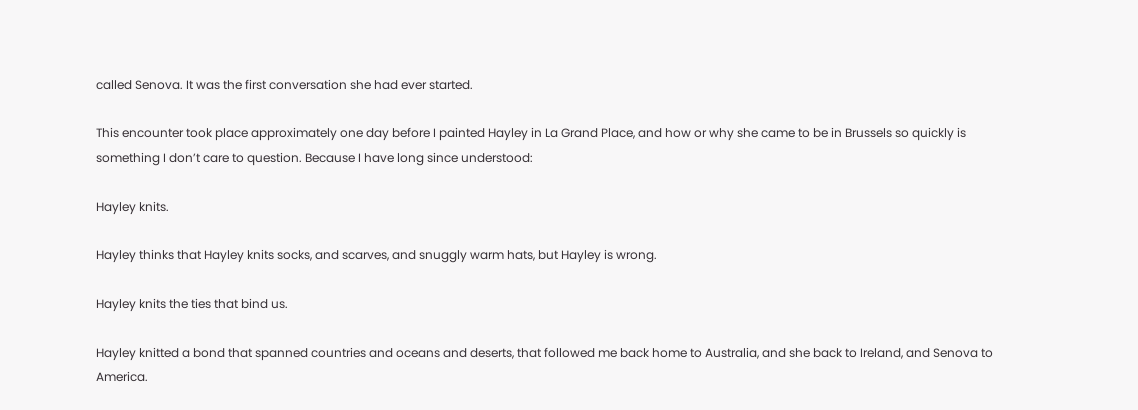called Senova. It was the first conversation she had ever started.

This encounter took place approximately one day before I painted Hayley in La Grand Place, and how or why she came to be in Brussels so quickly is something I don’t care to question. Because I have long since understood:

Hayley knits.

Hayley thinks that Hayley knits socks, and scarves, and snuggly warm hats, but Hayley is wrong.

Hayley knits the ties that bind us.

Hayley knitted a bond that spanned countries and oceans and deserts, that followed me back home to Australia, and she back to Ireland, and Senova to America.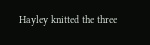Hayley knitted the three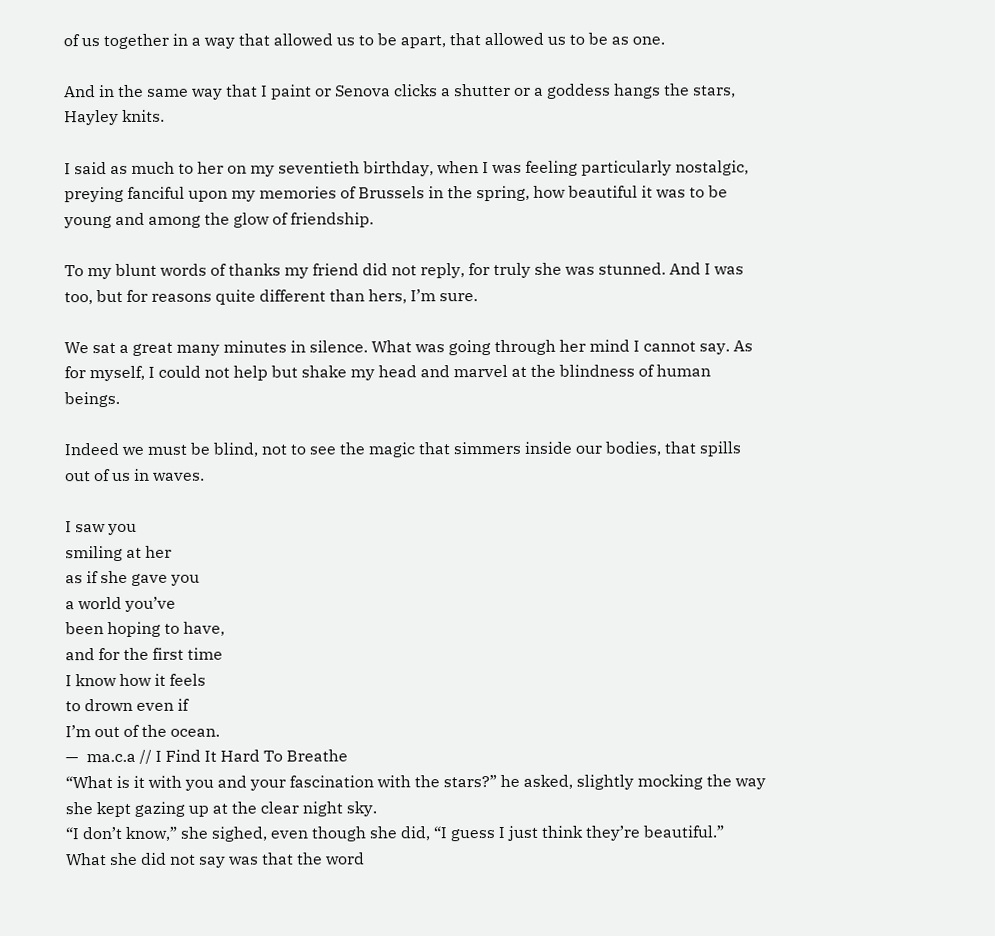of us together in a way that allowed us to be apart, that allowed us to be as one.

And in the same way that I paint or Senova clicks a shutter or a goddess hangs the stars, Hayley knits.

I said as much to her on my seventieth birthday, when I was feeling particularly nostalgic, preying fanciful upon my memories of Brussels in the spring, how beautiful it was to be young and among the glow of friendship.

To my blunt words of thanks my friend did not reply, for truly she was stunned. And I was too, but for reasons quite different than hers, I’m sure.

We sat a great many minutes in silence. What was going through her mind I cannot say. As for myself, I could not help but shake my head and marvel at the blindness of human beings.

Indeed we must be blind, not to see the magic that simmers inside our bodies, that spills out of us in waves.

I saw you
smiling at her
as if she gave you
a world you’ve
been hoping to have,
and for the first time
I know how it feels
to drown even if
I’m out of the ocean.
—  ma.c.a // I Find It Hard To Breathe
“What is it with you and your fascination with the stars?” he asked, slightly mocking the way she kept gazing up at the clear night sky.
“I don’t know,” she sighed, even though she did, “I guess I just think they’re beautiful.” What she did not say was that the word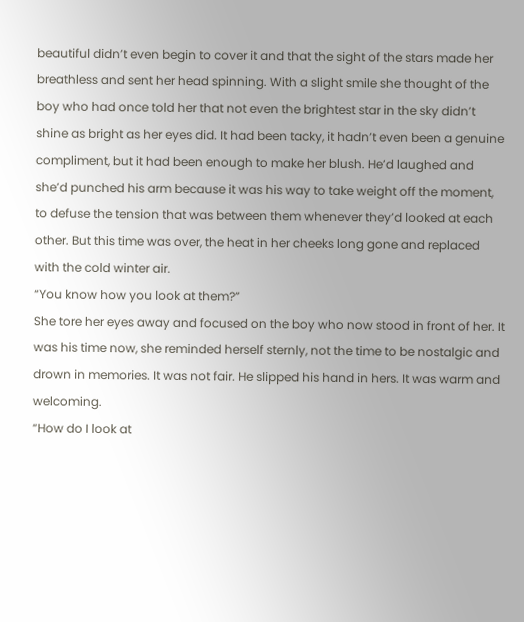beautiful didn’t even begin to cover it and that the sight of the stars made her breathless and sent her head spinning. With a slight smile she thought of the boy who had once told her that not even the brightest star in the sky didn’t shine as bright as her eyes did. It had been tacky, it hadn’t even been a genuine compliment, but it had been enough to make her blush. He’d laughed and she’d punched his arm because it was his way to take weight off the moment, to defuse the tension that was between them whenever they’d looked at each other. But this time was over, the heat in her cheeks long gone and replaced with the cold winter air.
“You know how you look at them?”
She tore her eyes away and focused on the boy who now stood in front of her. It was his time now, she reminded herself sternly, not the time to be nostalgic and drown in memories. It was not fair. He slipped his hand in hers. It was warm and welcoming.
“How do I look at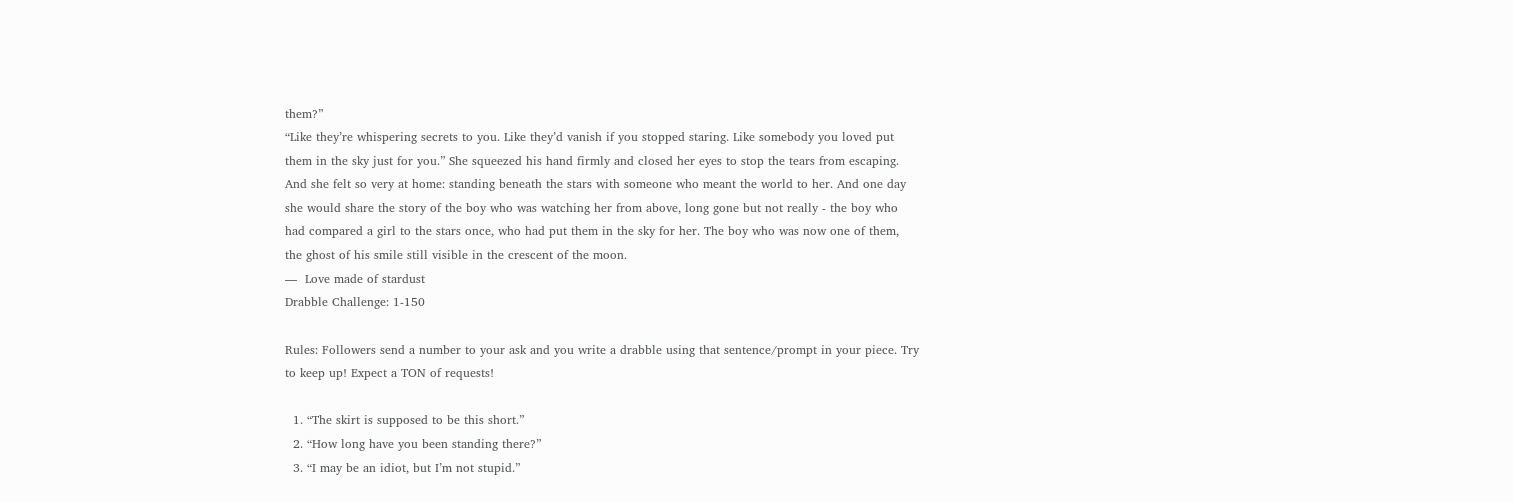them?”
“Like they’re whispering secrets to you. Like they’d vanish if you stopped staring. Like somebody you loved put them in the sky just for you.” She squeezed his hand firmly and closed her eyes to stop the tears from escaping. And she felt so very at home: standing beneath the stars with someone who meant the world to her. And one day she would share the story of the boy who was watching her from above, long gone but not really - the boy who had compared a girl to the stars once, who had put them in the sky for her. The boy who was now one of them, the ghost of his smile still visible in the crescent of the moon.
—  Love made of stardust
Drabble Challenge: 1-150

Rules: Followers send a number to your ask and you write a drabble using that sentence/prompt in your piece. Try to keep up! Expect a TON of requests!

  1. “The skirt is supposed to be this short.”
  2. “How long have you been standing there?”
  3. “I may be an idiot, but I’m not stupid.”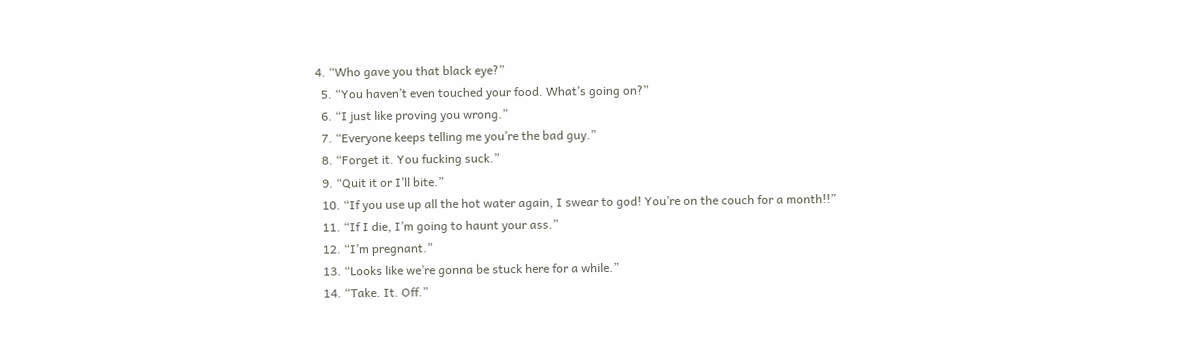4. “Who gave you that black eye?”
  5. “You haven’t even touched your food. What’s going on?”
  6. “I just like proving you wrong.”
  7. “Everyone keeps telling me you’re the bad guy.”
  8. “Forget it. You fucking suck.”
  9. “Quit it or I’ll bite.”
  10. “If you use up all the hot water again, I swear to god! You’re on the couch for a month!!”
  11. “If I die, I’m going to haunt your ass.”
  12. “I’m pregnant.”
  13. “Looks like we’re gonna be stuck here for a while.”
  14. “Take. It. Off.”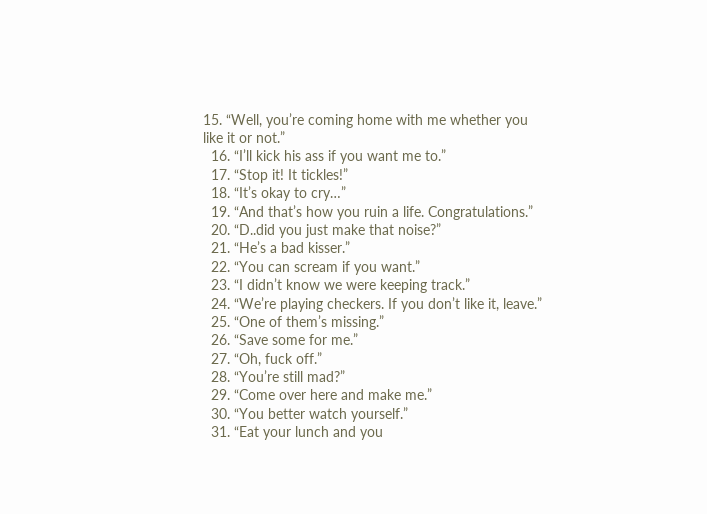15. “Well, you’re coming home with me whether you like it or not.”
  16. “I’ll kick his ass if you want me to.”
  17. “Stop it! It tickles!”
  18. “It’s okay to cry…”
  19. “And that’s how you ruin a life. Congratulations.”
  20. “D..did you just make that noise?”
  21. “He’s a bad kisser.”
  22. “You can scream if you want.”
  23. “I didn’t know we were keeping track.”
  24. “We’re playing checkers. If you don’t like it, leave.”
  25. “One of them’s missing.”
  26. “Save some for me.”
  27. “Oh, fuck off.”
  28. “You’re still mad?”
  29. “Come over here and make me.”
  30. “You better watch yourself.”
  31. “Eat your lunch and you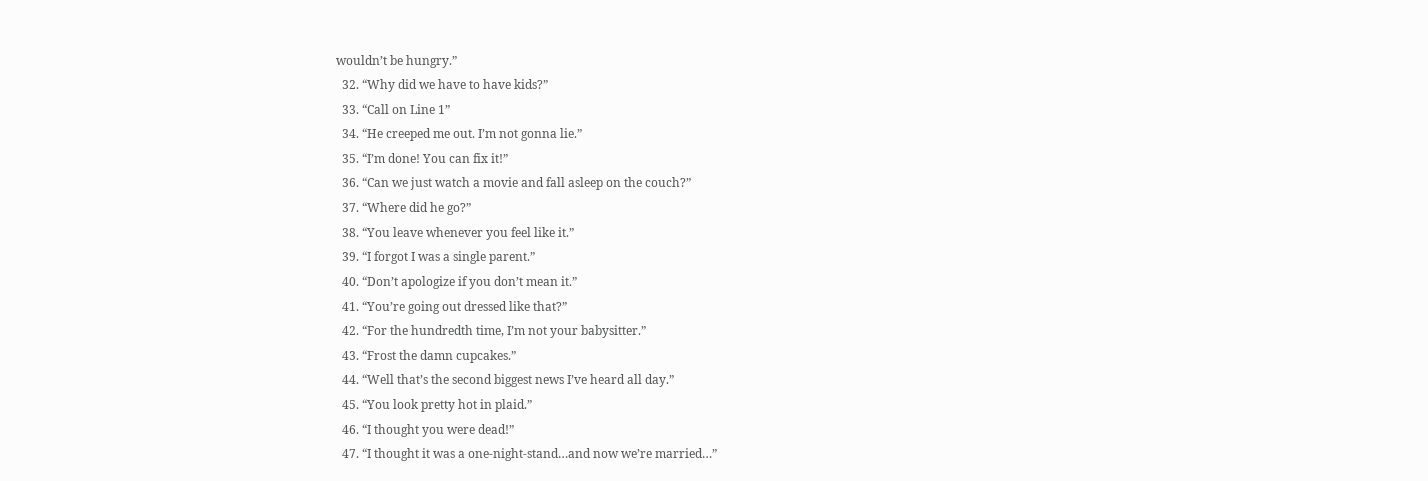wouldn’t be hungry.”
  32. “Why did we have to have kids?”
  33. “Call on Line 1”
  34. “He creeped me out. I’m not gonna lie.”
  35. “I’m done! You can fix it!”
  36. “Can we just watch a movie and fall asleep on the couch?”
  37. “Where did he go?”
  38. “You leave whenever you feel like it.”
  39. “I forgot I was a single parent.”
  40. “Don’t apologize if you don’t mean it.”
  41. “You’re going out dressed like that?”
  42. “For the hundredth time, I’m not your babysitter.”
  43. “Frost the damn cupcakes.”
  44. “Well that’s the second biggest news I’ve heard all day.”
  45. “You look pretty hot in plaid.”
  46. “I thought you were dead!”
  47. “I thought it was a one-night-stand…and now we’re married…”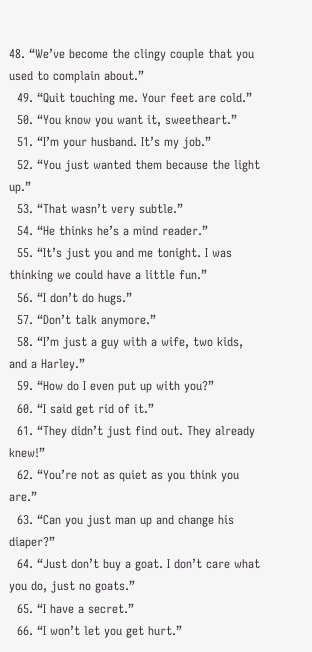48. “We’ve become the clingy couple that you used to complain about.”
  49. “Quit touching me. Your feet are cold.”
  50. “You know you want it, sweetheart.”
  51. “I’m your husband. It’s my job.”
  52. “You just wanted them because the light up.”
  53. “That wasn’t very subtle.”
  54. “He thinks he’s a mind reader.”
  55. “It’s just you and me tonight. I was thinking we could have a little fun.”
  56. “I don’t do hugs.”
  57. “Don’t talk anymore.”
  58. “I’m just a guy with a wife, two kids, and a Harley.”
  59. “How do I even put up with you?”
  60. “I said get rid of it.”
  61. “They didn’t just find out. They already knew!”
  62. “You’re not as quiet as you think you are.”
  63. “Can you just man up and change his diaper?”
  64. “Just don’t buy a goat. I don’t care what you do, just no goats.”
  65. “I have a secret.”
  66. “I won’t let you get hurt.”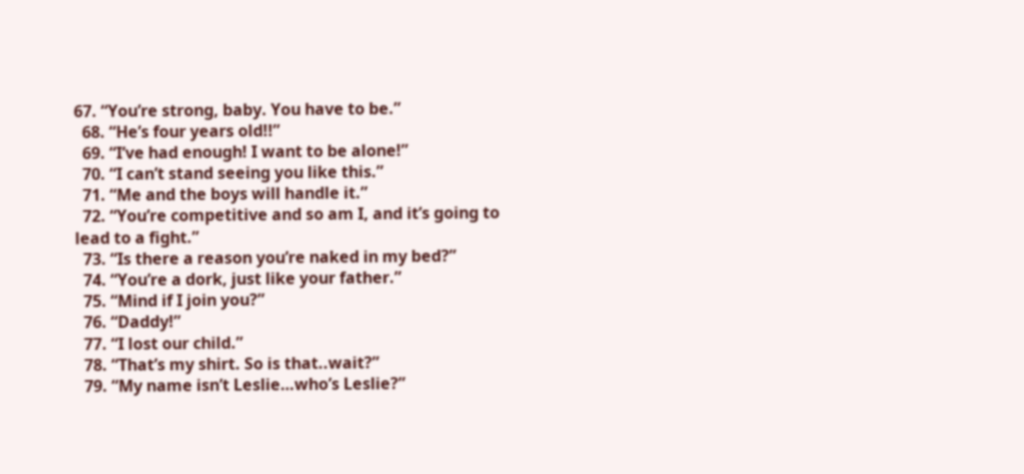67. “You’re strong, baby. You have to be.”
  68. “He’s four years old!!”
  69. “I’ve had enough! I want to be alone!”
  70. “I can’t stand seeing you like this.”
  71. “Me and the boys will handle it.”
  72. “You’re competitive and so am I, and it’s going to lead to a fight.”
  73. “Is there a reason you’re naked in my bed?”
  74. “You’re a dork, just like your father.”
  75. “Mind if I join you?”
  76. “Daddy!”
  77. “I lost our child.”
  78. “That’s my shirt. So is that..wait?”
  79. “My name isn’t Leslie…who’s Leslie?”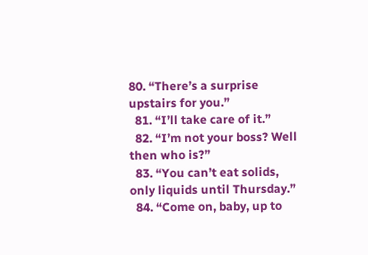80. “There’s a surprise upstairs for you.”
  81. “I’ll take care of it.”
  82. “I’m not your boss? Well then who is?”
  83. “You can’t eat solids, only liquids until Thursday.”
  84. “Come on, baby, up to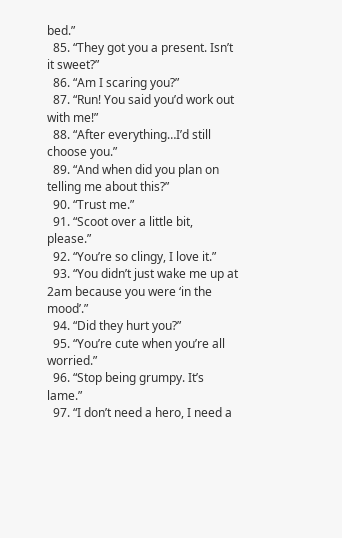bed.”
  85. “They got you a present. Isn’t it sweet?”
  86. “Am I scaring you?”
  87. “Run! You said you’d work out with me!”
  88. “After everything…I’d still choose you.”
  89. “And when did you plan on telling me about this?”
  90. “Trust me.”
  91. “Scoot over a little bit, please.”
  92. “You’re so clingy, I love it.”
  93. “You didn’t just wake me up at 2am because you were ‘in the mood’.”
  94. “Did they hurt you?”
  95. “You’re cute when you’re all worried.”
  96. “Stop being grumpy. It’s lame.”
  97. “I don’t need a hero, I need a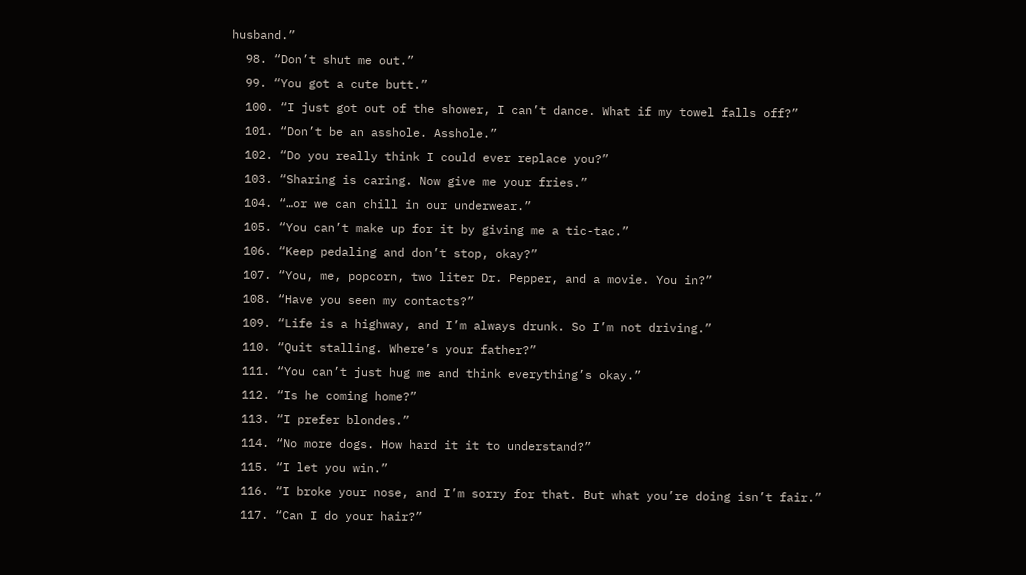husband.”
  98. “Don’t shut me out.”
  99. “You got a cute butt.”
  100. “I just got out of the shower, I can’t dance. What if my towel falls off?”
  101. “Don’t be an asshole. Asshole.”
  102. “Do you really think I could ever replace you?”
  103. “Sharing is caring. Now give me your fries.”
  104. “…or we can chill in our underwear.”
  105. “You can’t make up for it by giving me a tic-tac.”
  106. “Keep pedaling and don’t stop, okay?”
  107. “You, me, popcorn, two liter Dr. Pepper, and a movie. You in?”
  108. “Have you seen my contacts?”
  109. “Life is a highway, and I’m always drunk. So I’m not driving.”
  110. “Quit stalling. Where’s your father?”
  111. “You can’t just hug me and think everything’s okay.”
  112. “Is he coming home?”
  113. “I prefer blondes.”
  114. “No more dogs. How hard it it to understand?”
  115. “I let you win.”
  116. “I broke your nose, and I’m sorry for that. But what you’re doing isn’t fair.”
  117. “Can I do your hair?”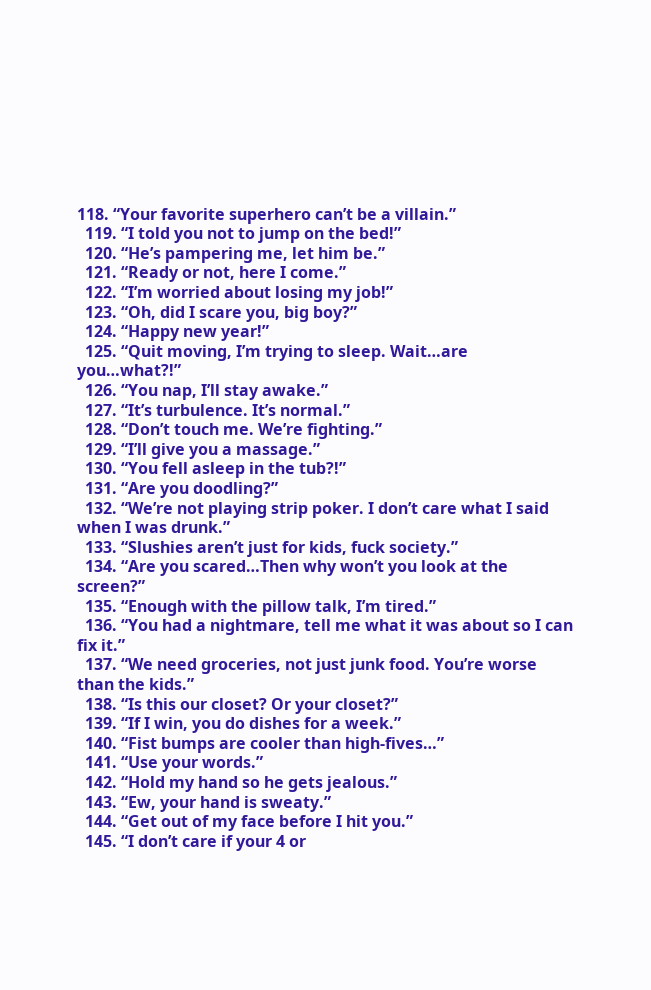118. “Your favorite superhero can’t be a villain.”
  119. “I told you not to jump on the bed!”
  120. “He’s pampering me, let him be.”
  121. “Ready or not, here I come.”
  122. “I’m worried about losing my job!”
  123. “Oh, did I scare you, big boy?”
  124. “Happy new year!”
  125. “Quit moving, I’m trying to sleep. Wait…are you…what?!”
  126. “You nap, I’ll stay awake.”
  127. “It’s turbulence. It’s normal.”
  128. “Don’t touch me. We’re fighting.”
  129. “I’ll give you a massage.”
  130. “You fell asleep in the tub?!”
  131. “Are you doodling?”
  132. “We’re not playing strip poker. I don’t care what I said when I was drunk.”
  133. “Slushies aren’t just for kids, fuck society.”
  134. “Are you scared…Then why won’t you look at the screen?”
  135. “Enough with the pillow talk, I’m tired.”
  136. “You had a nightmare, tell me what it was about so I can fix it.”
  137. “We need groceries, not just junk food. You’re worse than the kids.”
  138. “Is this our closet? Or your closet?”
  139. “If I win, you do dishes for a week.”
  140. “Fist bumps are cooler than high-fives…”
  141. “Use your words.”
  142. “Hold my hand so he gets jealous.”
  143. “Ew, your hand is sweaty.”
  144. “Get out of my face before I hit you.”
  145. “I don’t care if your 4 or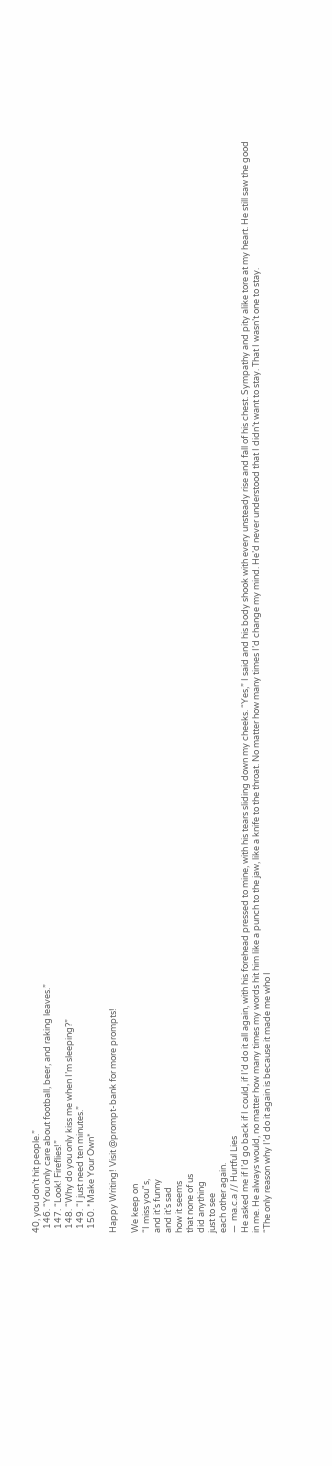40, you don’t hit people.”
  146. “You only care about football, beer, and raking leaves.”
  147. “Look! Fireflies!”
  148. “Why do you only kiss me when I’m sleeping?”
  149. “I just need ten minutes.”
  150. *Make Your Own*

Happy Writing! Visit @prompt-bank for more prompts!

We keep on
“I miss you"s,
and it’s funny
and it’s sad
how it seems
that none of us
did anything
just to see
each other again.
—  ma.c.a // Hurtful Lies
He asked me if I’d go back if I could, if I’d do it all again, with his forehead pressed to mine, with his tears sliding down my cheeks. “Yes,” I said and his body shook with every unsteady rise and fall of his chest. Sympathy and pity alike tore at my heart. He still saw the good in me. He always would, no matter how many times my words hit him like a punch to the jaw, like a knife to the throat. No matter how many times I’d change my mind. He’d never understood that I didn’t want to stay. That I wasn’t one to stay.
“The only reason why I’d do it again is because it made me who I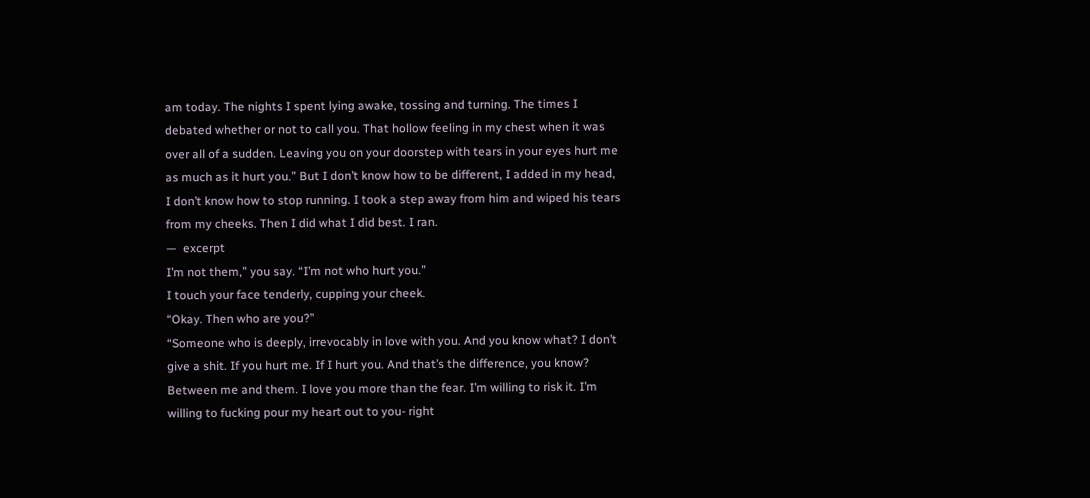am today. The nights I spent lying awake, tossing and turning. The times I debated whether or not to call you. That hollow feeling in my chest when it was over all of a sudden. Leaving you on your doorstep with tears in your eyes hurt me as much as it hurt you.” But I don’t know how to be different, I added in my head, I don’t know how to stop running. I took a step away from him and wiped his tears from my cheeks. Then I did what I did best. I ran.
—  excerpt
I’m not them,” you say. “I’m not who hurt you.”
I touch your face tenderly, cupping your cheek.
“Okay. Then who are you?”
“Someone who is deeply, irrevocably in love with you. And you know what? I don’t give a shit. If you hurt me. If I hurt you. And that’s the difference, you know? Between me and them. I love you more than the fear. I’m willing to risk it. I’m willing to fucking pour my heart out to you- right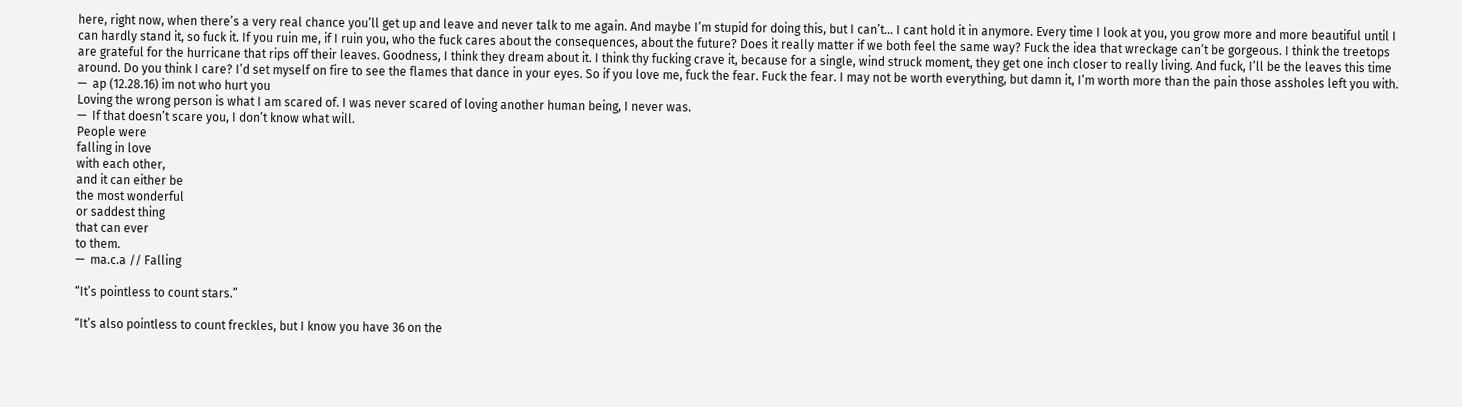here, right now, when there’s a very real chance you’ll get up and leave and never talk to me again. And maybe I’m stupid for doing this, but I can’t… I cant hold it in anymore. Every time I look at you, you grow more and more beautiful until I can hardly stand it, so fuck it. If you ruin me, if I ruin you, who the fuck cares about the consequences, about the future? Does it really matter if we both feel the same way? Fuck the idea that wreckage can’t be gorgeous. I think the treetops are grateful for the hurricane that rips off their leaves. Goodness, I think they dream about it. I think thy fucking crave it, because for a single, wind struck moment, they get one inch closer to really living. And fuck, I’ll be the leaves this time around. Do you think I care? I’d set myself on fire to see the flames that dance in your eyes. So if you love me, fuck the fear. Fuck the fear. I may not be worth everything, but damn it, I’m worth more than the pain those assholes left you with.
—  ap (12.28.16) im not who hurt you
Loving the wrong person is what I am scared of. I was never scared of loving another human being, I never was.
—  If that doesn’t scare you, I don’t know what will.
People were
falling in love
with each other,
and it can either be
the most wonderful
or saddest thing
that can ever
to them.
—  ma.c.a // Falling

“It’s pointless to count stars.”

“It’s also pointless to count freckles, but I know you have 36 on the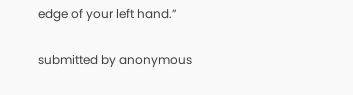edge of your left hand.”

submitted by anonymous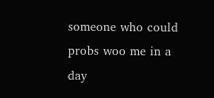someone who could probs woo me in a day